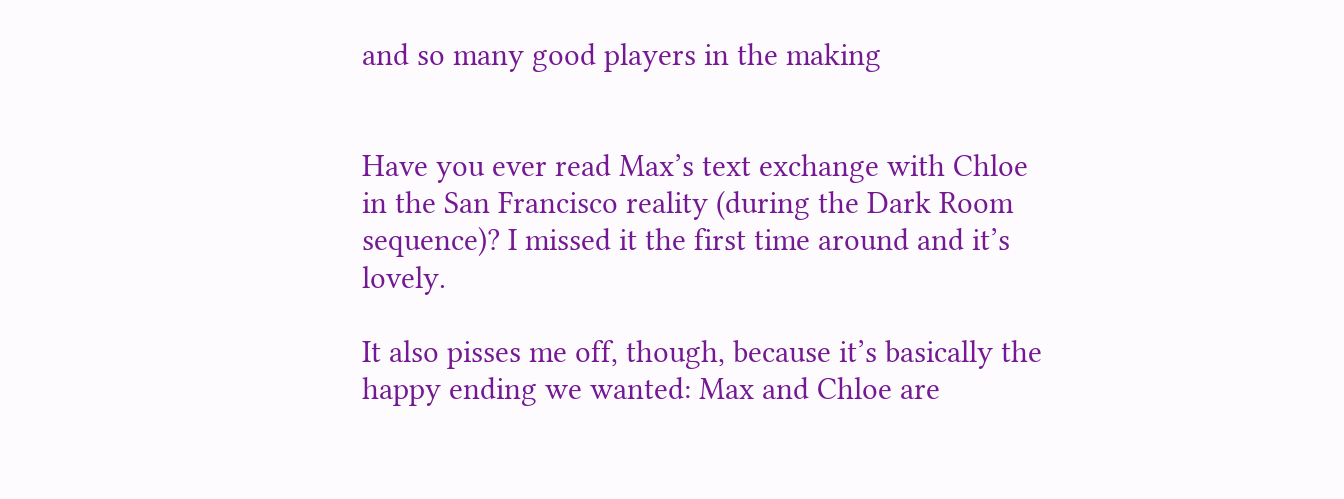and so many good players in the making


Have you ever read Max’s text exchange with Chloe in the San Francisco reality (during the Dark Room sequence)? I missed it the first time around and it’s lovely.

It also pisses me off, though, because it’s basically the happy ending we wanted: Max and Chloe are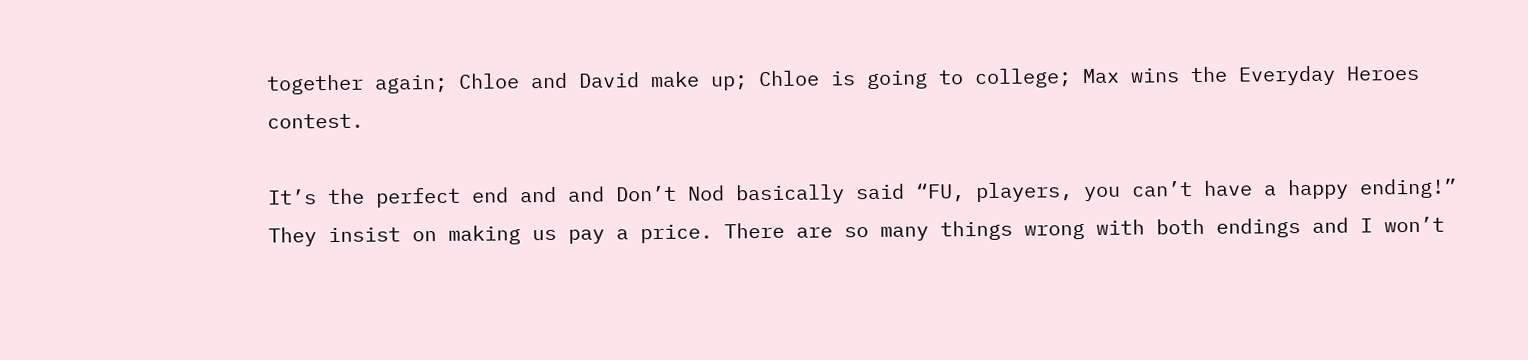together again; Chloe and David make up; Chloe is going to college; Max wins the Everyday Heroes contest.

It’s the perfect end and and Don’t Nod basically said “FU, players, you can’t have a happy ending!” They insist on making us pay a price. There are so many things wrong with both endings and I won’t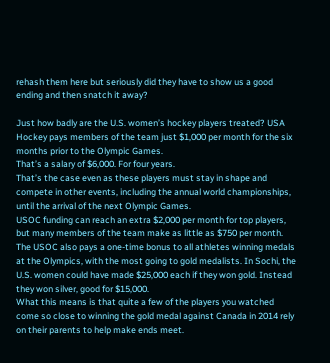rehash them here but seriously did they have to show us a good ending and then snatch it away?

Just how badly are the U.S. women’s hockey players treated? USA Hockey pays members of the team just $1,000 per month for the six months prior to the Olympic Games.
That’s a salary of $6,000. For four years.
That’s the case even as these players must stay in shape and compete in other events, including the annual world championships, until the arrival of the next Olympic Games.
USOC funding can reach an extra $2,000 per month for top players, but many members of the team make as little as $750 per month. The USOC also pays a one-time bonus to all athletes winning medals at the Olympics, with the most going to gold medalists. In Sochi, the U.S. women could have made $25,000 each if they won gold. Instead they won silver, good for $15,000.
What this means is that quite a few of the players you watched come so close to winning the gold medal against Canada in 2014 rely on their parents to help make ends meet.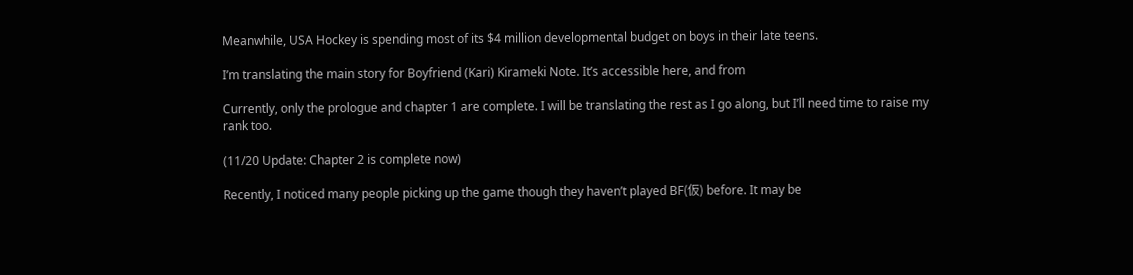Meanwhile, USA Hockey is spending most of its $4 million developmental budget on boys in their late teens.

I’m translating the main story for Boyfriend (Kari) Kirameki Note. It’s accessible here, and from

Currently, only the prologue and chapter 1 are complete. I will be translating the rest as I go along, but I’ll need time to raise my rank too.

(11/20 Update: Chapter 2 is complete now)

Recently, I noticed many people picking up the game though they haven’t played BF(仮) before. It may be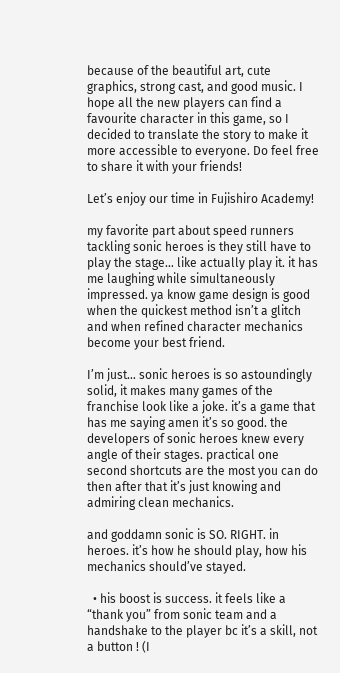because of the beautiful art, cute graphics, strong cast, and good music. I hope all the new players can find a favourite character in this game, so I decided to translate the story to make it more accessible to everyone. Do feel free to share it with your friends!

Let’s enjoy our time in Fujishiro Academy!

my favorite part about speed runners tackling sonic heroes is they still have to play the stage… like actually play it. it has me laughing while simultaneously impressed. ya know game design is good when the quickest method isn’t a glitch and when refined character mechanics become your best friend.

I’m just… sonic heroes is so astoundingly solid, it makes many games of the franchise look like a joke. it’s a game that has me saying amen it’s so good. the developers of sonic heroes knew every angle of their stages. practical one second shortcuts are the most you can do then after that it’s just knowing and admiring clean mechanics.

and goddamn sonic is SO. RIGHT. in heroes. it’s how he should play, how his mechanics should’ve stayed.

  • his boost is success. it feels like a “thank you” from sonic team and a handshake to the player bc it’s a skill, not a button ! (I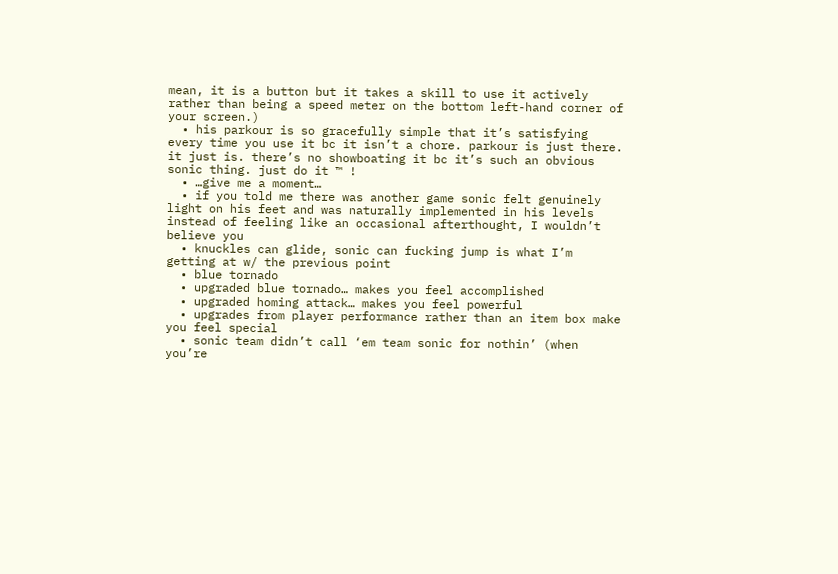mean, it is a button but it takes a skill to use it actively rather than being a speed meter on the bottom left-hand corner of your screen.)
  • his parkour is so gracefully simple that it’s satisfying every time you use it bc it isn’t a chore. parkour is just there. it just is. there’s no showboating it bc it’s such an obvious sonic thing. just do it ™ !
  • …give me a moment…
  • if you told me there was another game sonic felt genuinely light on his feet and was naturally implemented in his levels instead of feeling like an occasional afterthought, I wouldn’t believe you
  • knuckles can glide, sonic can fucking jump is what I’m getting at w/ the previous point
  • blue tornado
  • upgraded blue tornado… makes you feel accomplished
  • upgraded homing attack… makes you feel powerful
  • upgrades from player performance rather than an item box make you feel special
  • sonic team didn’t call ‘em team sonic for nothin’ (when you’re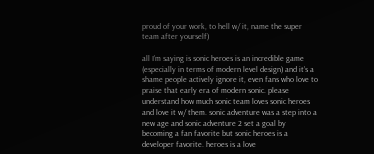proud of your work, to hell w/ it, name the super team after yourself)

all I’m saying is sonic heroes is an incredible game (especially in terms of modern level design) and it’s a shame people actively ignore it, even fans who love to praise that early era of modern sonic. please understand how much sonic team loves sonic heroes and love it w/ them. sonic adventure was a step into a new age and sonic adventure 2 set a goal by becoming a fan favorite but sonic heroes is a developer favorite. heroes is a love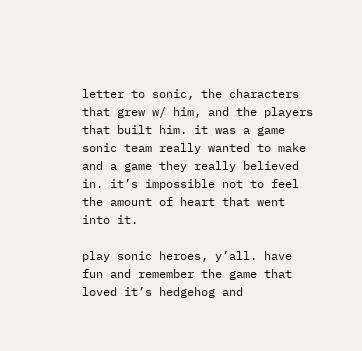letter to sonic, the characters that grew w/ him, and the players that built him. it was a game sonic team really wanted to make and a game they really believed in. it’s impossible not to feel the amount of heart that went into it.

play sonic heroes, y’all. have fun and remember the game that loved it’s hedgehog and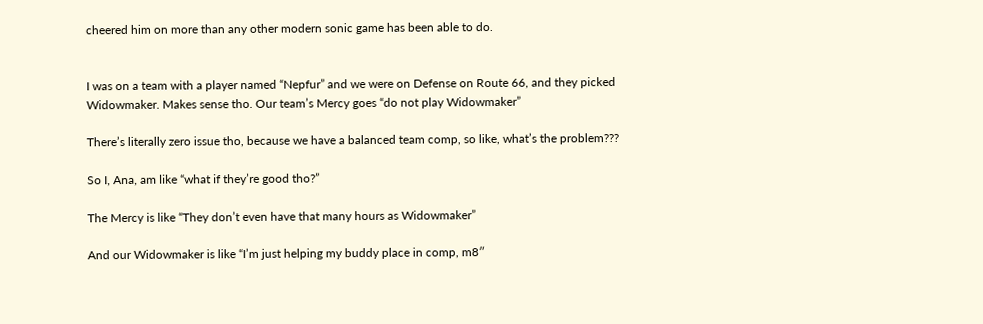cheered him on more than any other modern sonic game has been able to do.


I was on a team with a player named “Nepfur” and we were on Defense on Route 66, and they picked Widowmaker. Makes sense tho. Our team’s Mercy goes “do not play Widowmaker”

There’s literally zero issue tho, because we have a balanced team comp, so like, what’s the problem???

So I, Ana, am like “what if they’re good tho?”

The Mercy is like “They don’t even have that many hours as Widowmaker”

And our Widowmaker is like “I’m just helping my buddy place in comp, m8″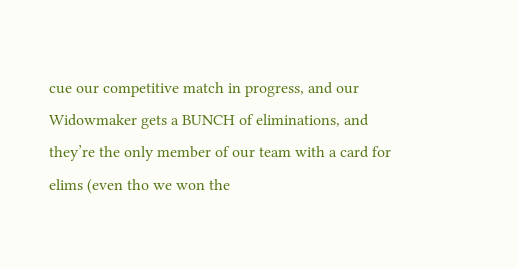cue our competitive match in progress, and our Widowmaker gets a BUNCH of eliminations, and they’re the only member of our team with a card for elims (even tho we won the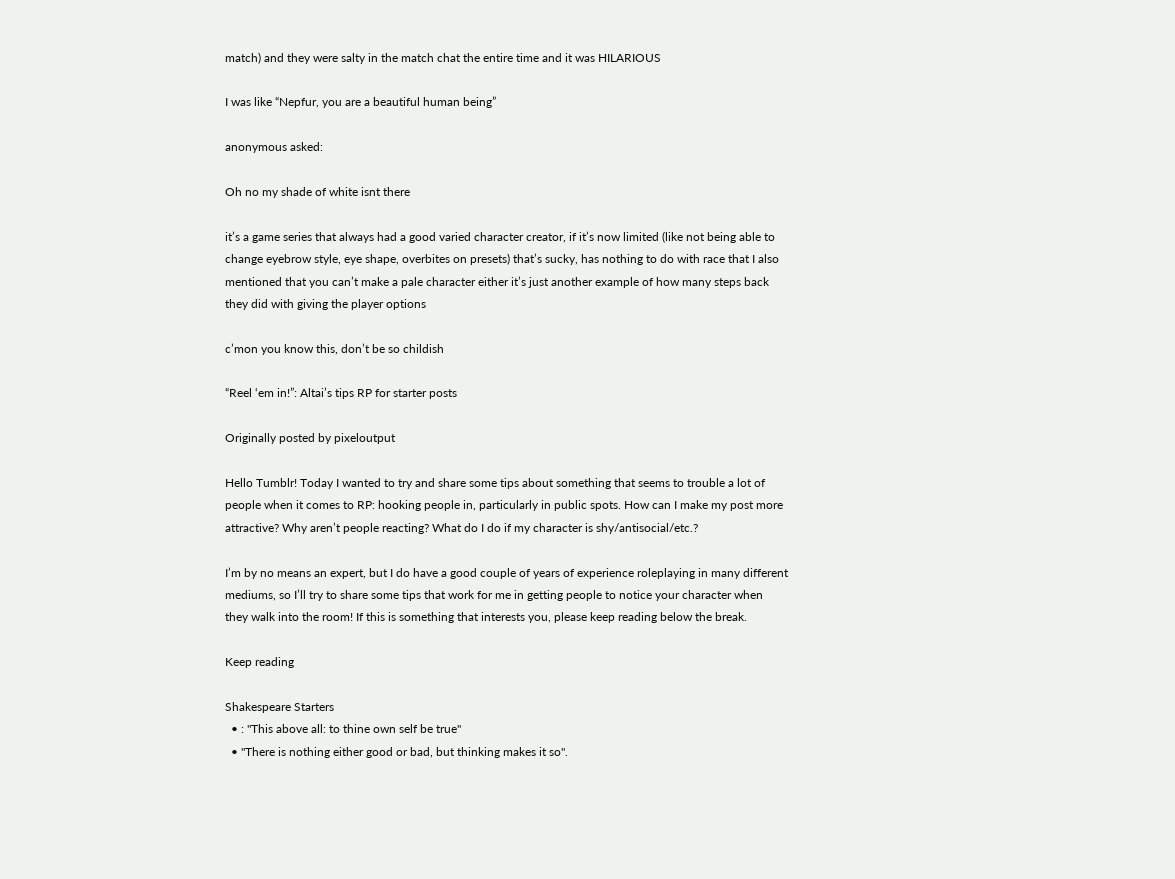match) and they were salty in the match chat the entire time and it was HILARIOUS

I was like “Nepfur, you are a beautiful human being”

anonymous asked:

Oh no my shade of white isnt there

it’s a game series that always had a good varied character creator, if it’s now limited (like not being able to change eyebrow style, eye shape, overbites on presets) that’s sucky, has nothing to do with race that I also mentioned that you can’t make a pale character either it’s just another example of how many steps back they did with giving the player options

c’mon you know this, don’t be so childish

“Reel ‘em in!”: Altai’s tips RP for starter posts

Originally posted by pixeloutput

Hello Tumblr! Today I wanted to try and share some tips about something that seems to trouble a lot of people when it comes to RP: hooking people in, particularly in public spots. How can I make my post more attractive? Why aren’t people reacting? What do I do if my character is shy/antisocial/etc.?

I’m by no means an expert, but I do have a good couple of years of experience roleplaying in many different mediums, so I’ll try to share some tips that work for me in getting people to notice your character when they walk into the room! If this is something that interests you, please keep reading below the break.

Keep reading

Shakespeare Starters
  • : "This above all: to thine own self be true"
  • "There is nothing either good or bad, but thinking makes it so".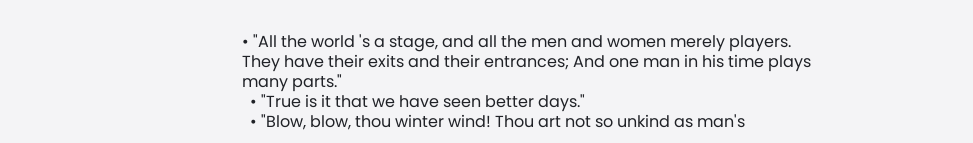• "All the world 's a stage, and all the men and women merely players. They have their exits and their entrances; And one man in his time plays many parts."
  • "True is it that we have seen better days."
  • "Blow, blow, thou winter wind! Thou art not so unkind as man's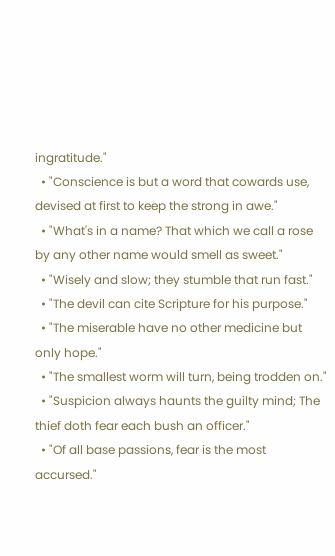ingratitude."
  • "Conscience is but a word that cowards use, devised at first to keep the strong in awe."
  • "What's in a name? That which we call a rose by any other name would smell as sweet."
  • "Wisely and slow; they stumble that run fast."
  • "The devil can cite Scripture for his purpose."
  • "The miserable have no other medicine but only hope."
  • "The smallest worm will turn, being trodden on."
  • "Suspicion always haunts the guilty mind; The thief doth fear each bush an officer."
  • "Of all base passions, fear is the most accursed."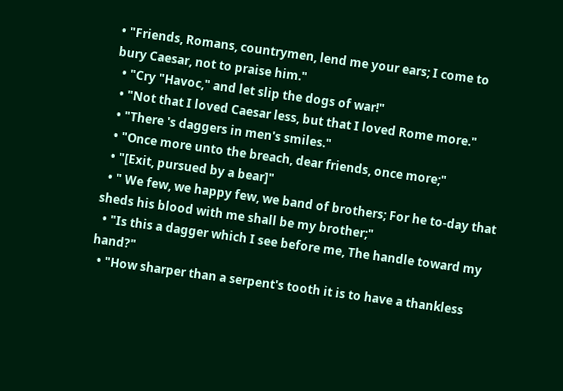• "Friends, Romans, countrymen, lend me your ears; I come to bury Caesar, not to praise him."
  • "Cry "Havoc," and let slip the dogs of war!"
  • "Not that I loved Caesar less, but that I loved Rome more."
  • "There 's daggers in men's smiles."
  • "Once more unto the breach, dear friends, once more;"
  • "[Exit, pursued by a bear]"
  • " We few, we happy few, we band of brothers; For he to-day that sheds his blood with me shall be my brother;"
  • "Is this a dagger which I see before me, The handle toward my hand?"
  • "How sharper than a serpent's tooth it is to have a thankless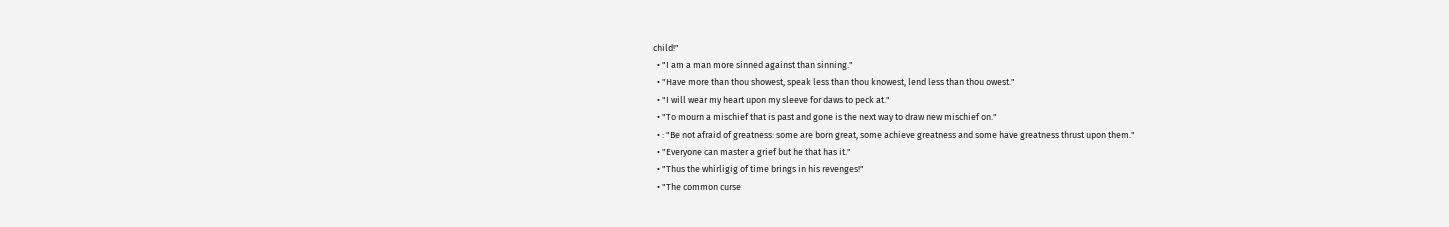child!"
  • "I am a man more sinned against than sinning."
  • "Have more than thou showest, speak less than thou knowest, lend less than thou owest."
  • "I will wear my heart upon my sleeve for daws to peck at."
  • "To mourn a mischief that is past and gone is the next way to draw new mischief on."
  • : "Be not afraid of greatness: some are born great, some achieve greatness and some have greatness thrust upon them."
  • "Everyone can master a grief but he that has it."
  • "Thus the whirligig of time brings in his revenges!"
  • "The common curse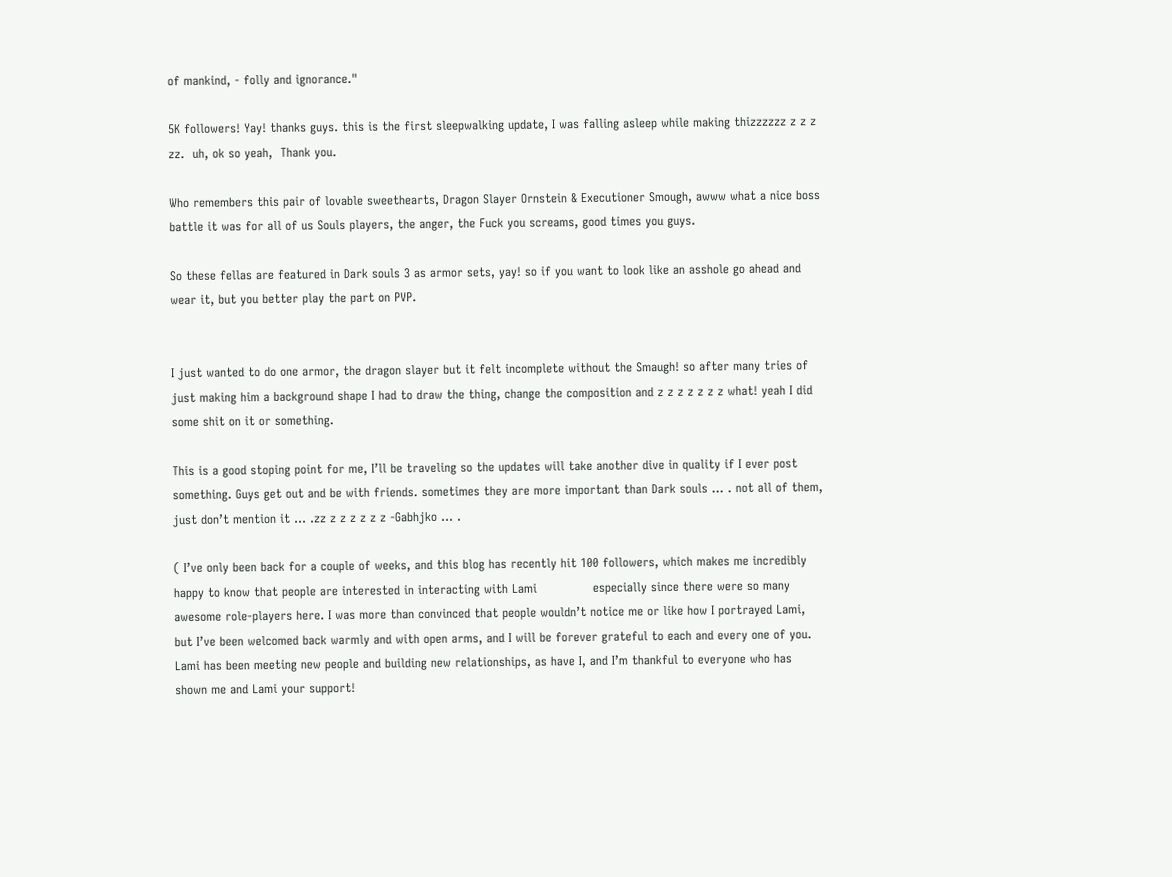of mankind, - folly and ignorance."

5K followers! Yay! thanks guys. this is the first sleepwalking update, I was falling asleep while making thizzzzzz z z z zz.  uh, ok so yeah,  Thank you.

Who remembers this pair of lovable sweethearts, Dragon Slayer Ornstein & Executioner Smough, awww what a nice boss battle it was for all of us Souls players, the anger, the Fuck you screams, good times you guys.

So these fellas are featured in Dark souls 3 as armor sets, yay! so if you want to look like an asshole go ahead and wear it, but you better play the part on PVP.


I just wanted to do one armor, the dragon slayer but it felt incomplete without the Smaugh! so after many tries of just making him a background shape I had to draw the thing, change the composition and z z z z z z z what! yeah I did some shit on it or something.

This is a good stoping point for me, I’ll be traveling so the updates will take another dive in quality if I ever post something. Guys get out and be with friends. sometimes they are more important than Dark souls … . not all of them, just don’t mention it … .zz z z z z z z -Gabhjko … .

( I’ve only been back for a couple of weeks, and this blog has recently hit 100 followers, which makes me incredibly happy to know that people are interested in interacting with Lami              especially since there were so many awesome role-players here. I was more than convinced that people wouldn’t notice me or like how I portrayed Lami, but I’ve been welcomed back warmly and with open arms, and I will be forever grateful to each and every one of you. Lami has been meeting new people and building new relationships, as have I, and I’m thankful to everyone who has shown me and Lami your support!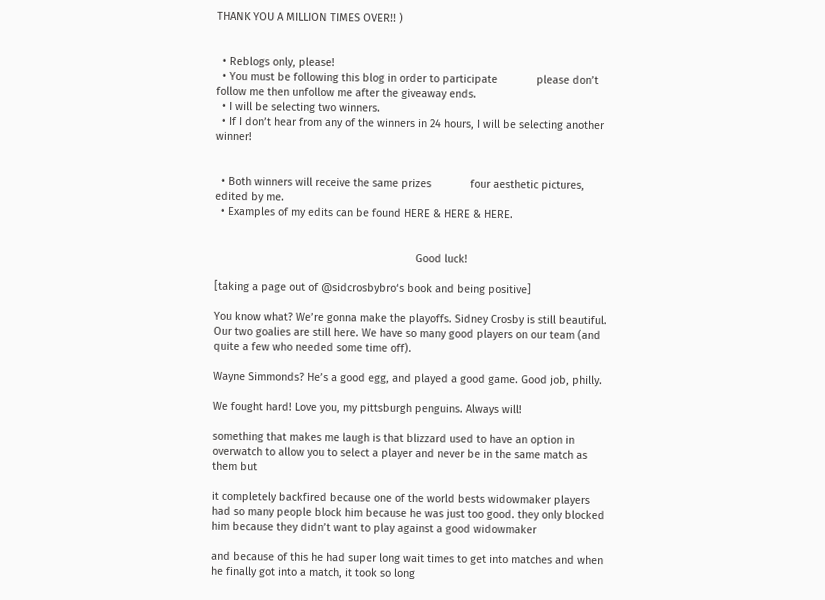THANK YOU A MILLION TIMES OVER!! )


  • Reblogs only, please!
  • You must be following this blog in order to participate             please don’t follow me then unfollow me after the giveaway ends.
  • I will be selecting two winners.
  • If I don’t hear from any of the winners in 24 hours, I will be selecting another winner!


  • Both winners will receive the same prizes             four aesthetic pictures, edited by me.
  • Examples of my edits can be found HERE & HERE & HERE.


                                                                   Good luck!

[taking a page out of @sidcrosbybro‘s book and being positive]

You know what? We’re gonna make the playoffs. Sidney Crosby is still beautiful. Our two goalies are still here. We have so many good players on our team (and quite a few who needed some time off).

Wayne Simmonds? He’s a good egg, and played a good game. Good job, philly.

We fought hard! Love you, my pittsburgh penguins. Always will!

something that makes me laugh is that blizzard used to have an option in overwatch to allow you to select a player and never be in the same match as them but

it completely backfired because one of the world bests widowmaker players had so many people block him because he was just too good. they only blocked him because they didn’t want to play against a good widowmaker

and because of this he had super long wait times to get into matches and when he finally got into a match, it took so long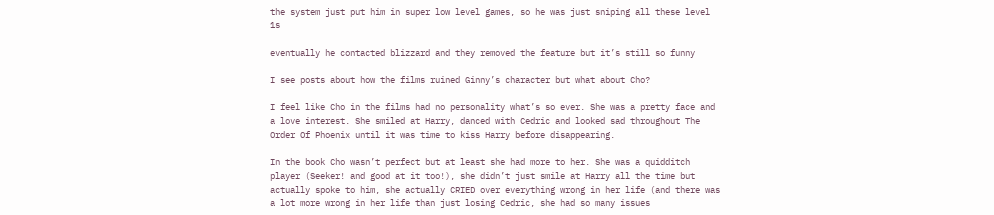the system just put him in super low level games, so he was just sniping all these level 1s

eventually he contacted blizzard and they removed the feature but it’s still so funny

I see posts about how the films ruined Ginny’s character but what about Cho?

I feel like Cho in the films had no personality what’s so ever. She was a pretty face and a love interest. She smiled at Harry, danced with Cedric and looked sad throughout The Order Of Phoenix until it was time to kiss Harry before disappearing.

In the book Cho wasn’t perfect but at least she had more to her. She was a quidditch player (Seeker! and good at it too!), she didn’t just smile at Harry all the time but actually spoke to him, she actually CRIED over everything wrong in her life (and there was a lot more wrong in her life than just losing Cedric, she had so many issues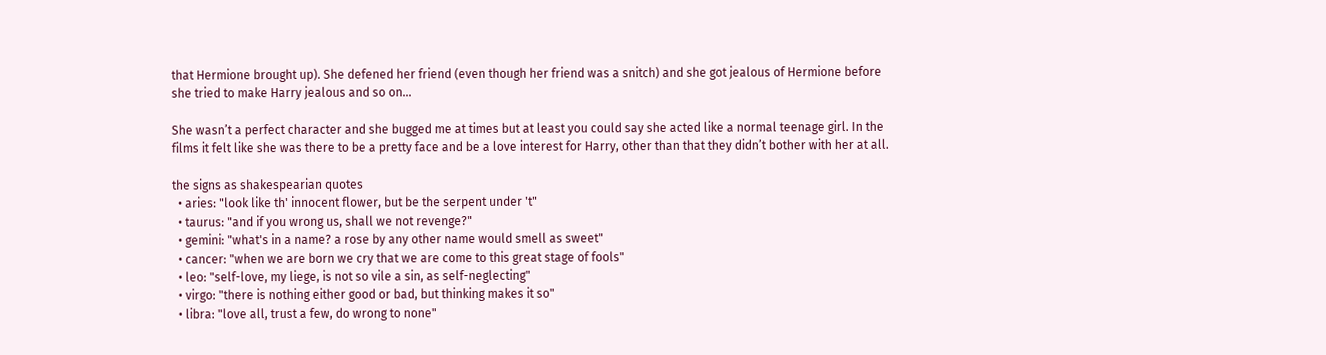that Hermione brought up). She defened her friend (even though her friend was a snitch) and she got jealous of Hermione before she tried to make Harry jealous and so on…

She wasn’t a perfect character and she bugged me at times but at least you could say she acted like a normal teenage girl. In the films it felt like she was there to be a pretty face and be a love interest for Harry, other than that they didn’t bother with her at all.

the signs as shakespearian quotes
  • aries: "look like th' innocent flower, but be the serpent under 't"
  • taurus: "and if you wrong us, shall we not revenge?"
  • gemini: "what's in a name? a rose by any other name would smell as sweet"
  • cancer: "when we are born we cry that we are come to this great stage of fools"
  • leo: "self-love, my liege, is not so vile a sin, as self-neglecting"
  • virgo: "there is nothing either good or bad, but thinking makes it so"
  • libra: "love all, trust a few, do wrong to none"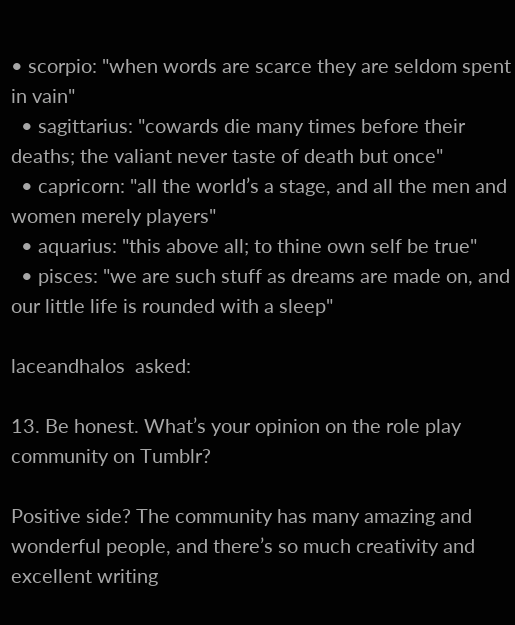• scorpio: "when words are scarce they are seldom spent in vain"
  • sagittarius: "cowards die many times before their deaths; the valiant never taste of death but once"
  • capricorn: "all the world’s a stage, and all the men and women merely players"
  • aquarius: "this above all; to thine own self be true"
  • pisces: "we are such stuff as dreams are made on, and our little life is rounded with a sleep"

laceandhalos  asked:

13. Be honest. What’s your opinion on the role play community on Tumblr?

Positive side? The community has many amazing and wonderful people, and there’s so much creativity and excellent writing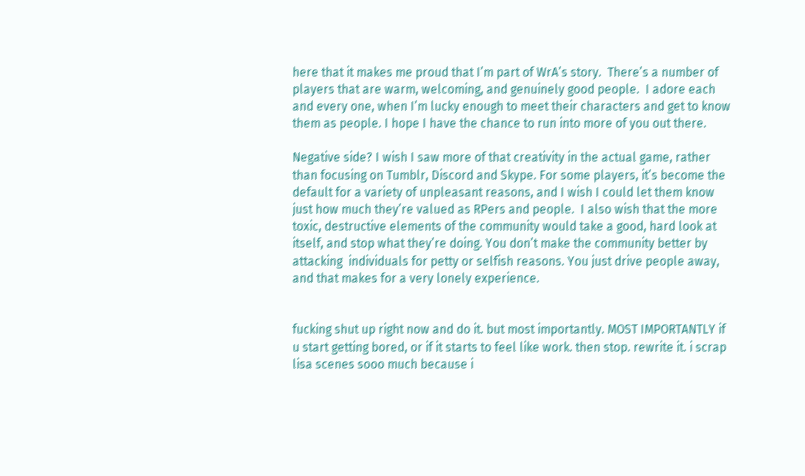here that it makes me proud that I’m part of WrA’s story.  There’s a number of players that are warm, welcoming, and genuinely good people.  I adore each and every one, when I’m lucky enough to meet their characters and get to know them as people. I hope I have the chance to run into more of you out there.

Negative side? I wish I saw more of that creativity in the actual game, rather than focusing on Tumblr, Discord and Skype. For some players, it’s become the default for a variety of unpleasant reasons, and I wish I could let them know just how much they’re valued as RPers and people.  I also wish that the more toxic, destructive elements of the community would take a good, hard look at itself, and stop what they’re doing. You don’t make the community better by attacking  individuals for petty or selfish reasons. You just drive people away, and that makes for a very lonely experience.


fucking shut up right now and do it. but most importantly. MOST IMPORTANTLY if u start getting bored, or if it starts to feel like work. then stop. rewrite it. i scrap lisa scenes sooo much because i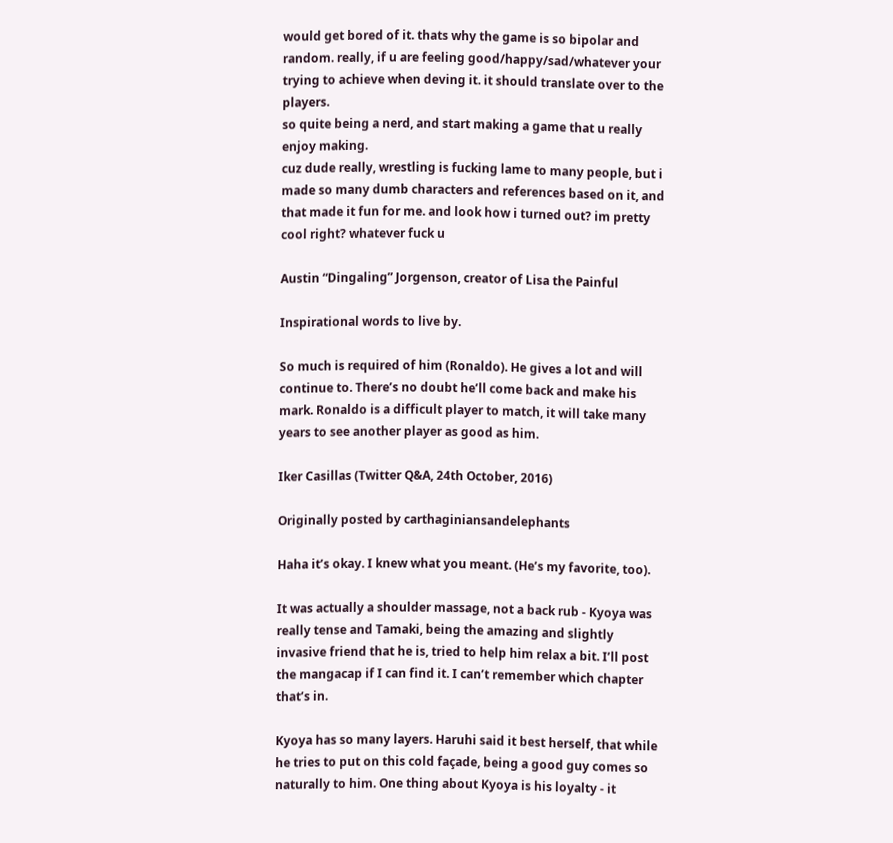would get bored of it. thats why the game is so bipolar and random. really, if u are feeling good/happy/sad/whatever your trying to achieve when deving it. it should translate over to the players.
so quite being a nerd, and start making a game that u really enjoy making.
cuz dude really, wrestling is fucking lame to many people, but i made so many dumb characters and references based on it, and that made it fun for me. and look how i turned out? im pretty cool right? whatever fuck u

Austin “Dingaling” Jorgenson, creator of Lisa the Painful

Inspirational words to live by.

So much is required of him (Ronaldo). He gives a lot and will continue to. There’s no doubt he’ll come back and make his mark. Ronaldo is a difficult player to match, it will take many years to see another player as good as him.

Iker Casillas (Twitter Q&A, 24th October, 2016)

Originally posted by carthaginiansandelephants

Haha it’s okay. I knew what you meant. (He’s my favorite, too).

It was actually a shoulder massage, not a back rub - Kyoya was really tense and Tamaki, being the amazing and slightly invasive friend that he is, tried to help him relax a bit. I’ll post the mangacap if I can find it. I can’t remember which chapter that’s in.

Kyoya has so many layers. Haruhi said it best herself, that while he tries to put on this cold façade, being a good guy comes so naturally to him. One thing about Kyoya is his loyalty - it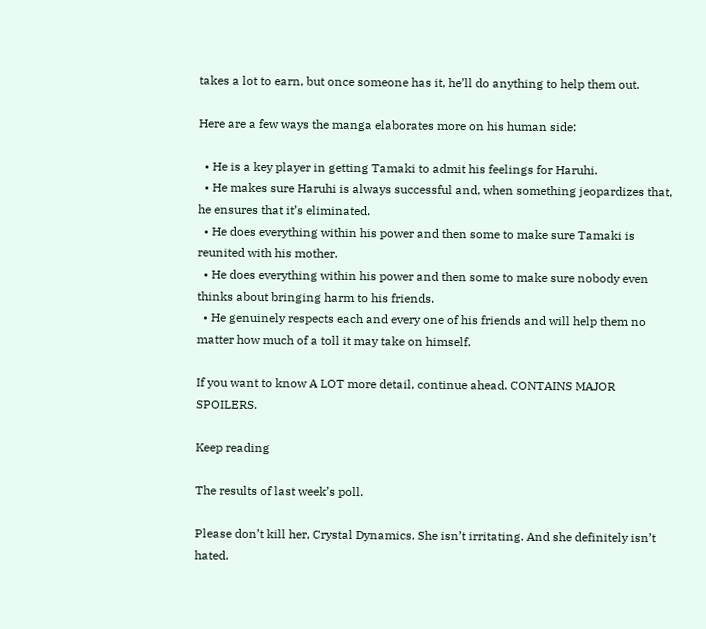takes a lot to earn, but once someone has it, he’ll do anything to help them out.

Here are a few ways the manga elaborates more on his human side:

  • He is a key player in getting Tamaki to admit his feelings for Haruhi.
  • He makes sure Haruhi is always successful and, when something jeopardizes that, he ensures that it’s eliminated.
  • He does everything within his power and then some to make sure Tamaki is reunited with his mother.
  • He does everything within his power and then some to make sure nobody even thinks about bringing harm to his friends.
  • He genuinely respects each and every one of his friends and will help them no matter how much of a toll it may take on himself.

If you want to know A LOT more detail, continue ahead. CONTAINS MAJOR SPOILERS.

Keep reading

The results of last week’s poll.

Please don’t kill her, Crystal Dynamics. She isn’t irritating. And she definitely isn’t hated.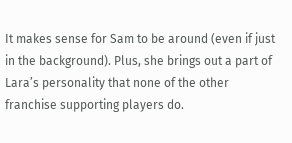It makes sense for Sam to be around (even if just in the background). Plus, she brings out a part of Lara’s personality that none of the other franchise supporting players do.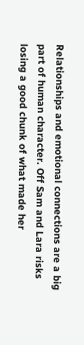Relationships and emotional connections are a big part of human character. Off Sam and Lara risks losing a good chunk of what made her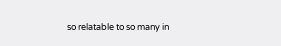so relatable to so many in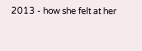2013 - how she felt at her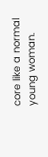core like a normal young woman.